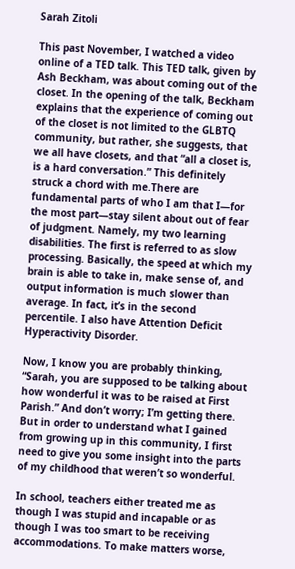Sarah Zitoli

This past November, I watched a video online of a TED talk. This TED talk, given by Ash Beckham, was about coming out of the closet. In the opening of the talk, Beckham explains that the experience of coming out of the closet is not limited to the GLBTQ community, but rather, she suggests, that we all have closets, and that “all a closet is, is a hard conversation.” This definitely struck a chord with me.There are fundamental parts of who I am that I—for the most part—stay silent about out of fear of judgment. Namely, my two learning disabilities. The first is referred to as slow processing. Basically, the speed at which my brain is able to take in, make sense of, and output information is much slower than average. In fact, it’s in the second percentile. I also have Attention Deficit Hyperactivity Disorder.

Now, I know you are probably thinking, “Sarah, you are supposed to be talking about how wonderful it was to be raised at First Parish.” And don’t worry; I’m getting there. But in order to understand what I gained from growing up in this community, I first need to give you some insight into the parts of my childhood that weren’t so wonderful.

In school, teachers either treated me as though I was stupid and incapable or as though I was too smart to be receiving accommodations. To make matters worse,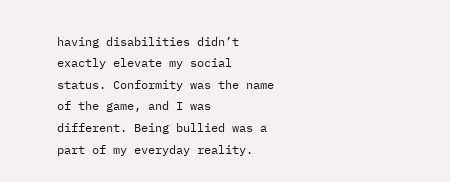having disabilities didn’t exactly elevate my social status. Conformity was the name of the game, and I was different. Being bullied was a part of my everyday reality.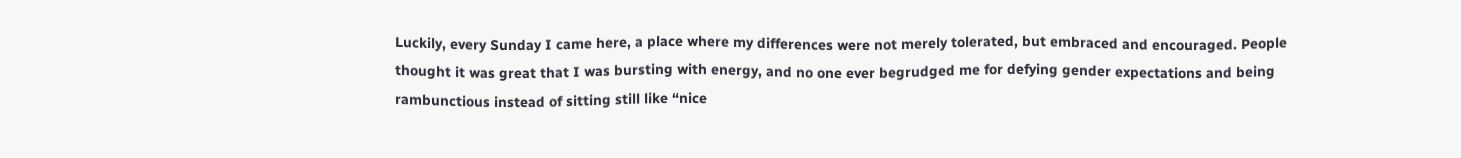Luckily, every Sunday I came here, a place where my differences were not merely tolerated, but embraced and encouraged. People thought it was great that I was bursting with energy, and no one ever begrudged me for defying gender expectations and being rambunctious instead of sitting still like “nice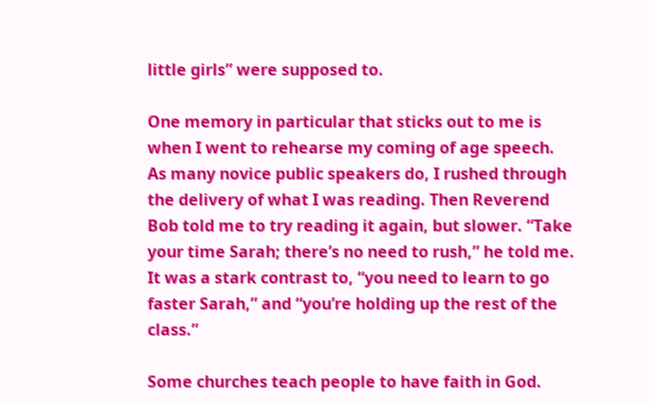little girls” were supposed to.

One memory in particular that sticks out to me is when I went to rehearse my coming of age speech. As many novice public speakers do, I rushed through the delivery of what I was reading. Then Reverend Bob told me to try reading it again, but slower. “Take your time Sarah; there’s no need to rush,” he told me. It was a stark contrast to, “you need to learn to go faster Sarah,” and “you’re holding up the rest of the class.”

Some churches teach people to have faith in God.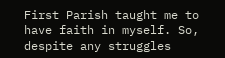First Parish taught me to have faith in myself. So, despite any struggles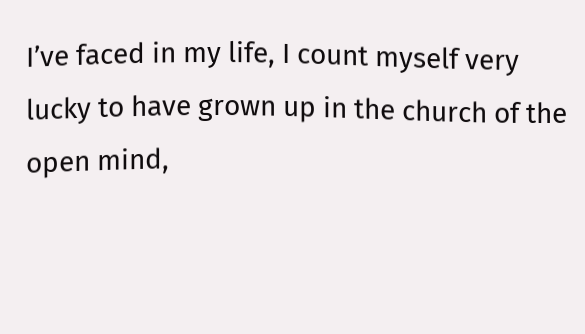I’ve faced in my life, I count myself very lucky to have grown up in the church of the open mind,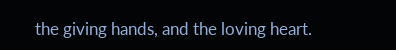the giving hands, and the loving heart.